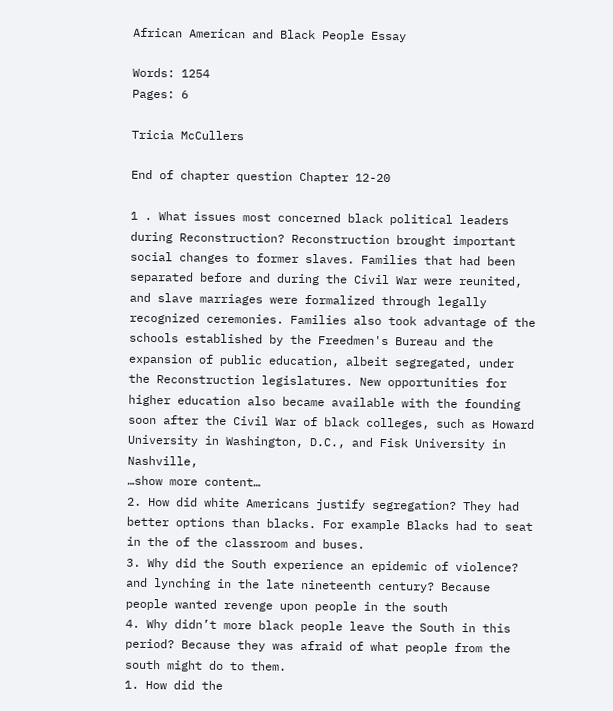African American and Black People Essay

Words: 1254
Pages: 6

Tricia McCullers

End of chapter question Chapter 12-20

1 . What issues most concerned black political leaders during Reconstruction? Reconstruction brought important social changes to former slaves. Families that had been separated before and during the Civil War were reunited, and slave marriages were formalized through legally recognized ceremonies. Families also took advantage of the schools established by the Freedmen's Bureau and the expansion of public education, albeit segregated, under the Reconstruction legislatures. New opportunities for higher education also became available with the founding soon after the Civil War of black colleges, such as Howard University in Washington, D.C., and Fisk University in Nashville,
…show more content…
2. How did white Americans justify segregation? They had better options than blacks. For example Blacks had to seat in the of the classroom and buses.
3. Why did the South experience an epidemic of violence? and lynching in the late nineteenth century? Because people wanted revenge upon people in the south
4. Why didn’t more black people leave the South in this period? Because they was afraid of what people from the south might do to them.
1. How did the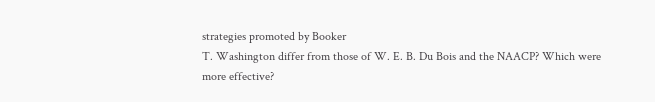strategies promoted by Booker
T. Washington differ from those of W. E. B. Du Bois and the NAACP? Which were more effective?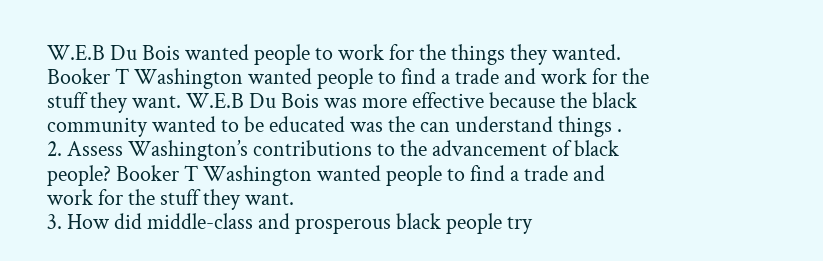W.E.B Du Bois wanted people to work for the things they wanted. Booker T Washington wanted people to find a trade and work for the stuff they want. W.E.B Du Bois was more effective because the black community wanted to be educated was the can understand things .
2. Assess Washington’s contributions to the advancement of black people? Booker T Washington wanted people to find a trade and work for the stuff they want.
3. How did middle-class and prosperous black people try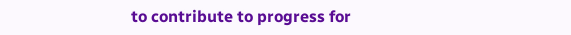to contribute to progress for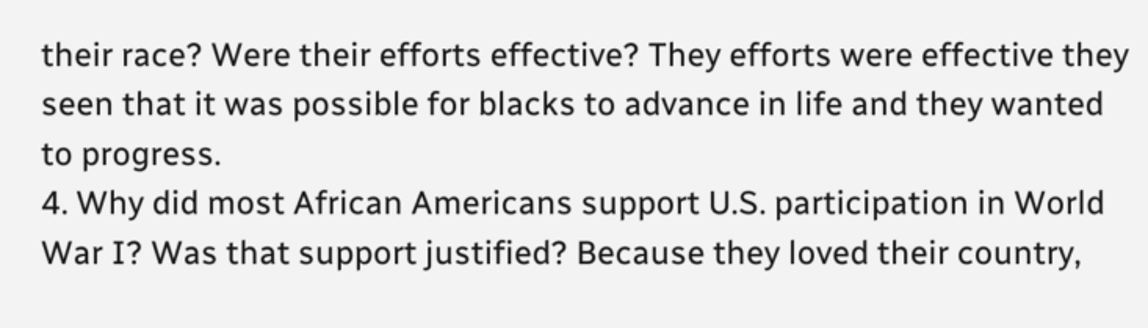their race? Were their efforts effective? They efforts were effective they seen that it was possible for blacks to advance in life and they wanted to progress.
4. Why did most African Americans support U.S. participation in World War I? Was that support justified? Because they loved their country,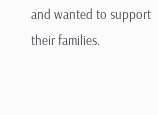and wanted to support their families.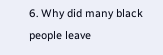6. Why did many black people leave